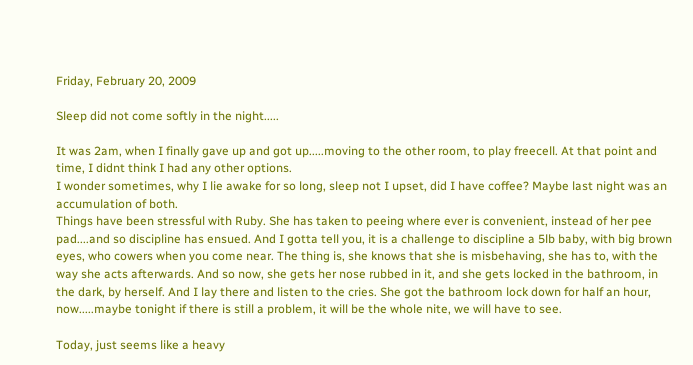Friday, February 20, 2009

Sleep did not come softly in the night.....

It was 2am, when I finally gave up and got up.....moving to the other room, to play freecell. At that point and time, I didnt think I had any other options.
I wonder sometimes, why I lie awake for so long, sleep not I upset, did I have coffee? Maybe last night was an accumulation of both.
Things have been stressful with Ruby. She has taken to peeing where ever is convenient, instead of her pee pad....and so discipline has ensued. And I gotta tell you, it is a challenge to discipline a 5lb baby, with big brown eyes, who cowers when you come near. The thing is, she knows that she is misbehaving, she has to, with the way she acts afterwards. And so now, she gets her nose rubbed in it, and she gets locked in the bathroom, in the dark, by herself. And I lay there and listen to the cries. She got the bathroom lock down for half an hour, now.....maybe tonight if there is still a problem, it will be the whole nite, we will have to see.

Today, just seems like a heavy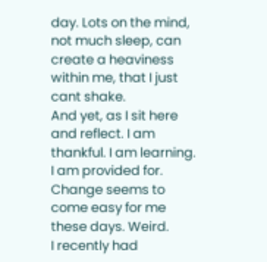day. Lots on the mind, not much sleep, can create a heaviness within me, that I just cant shake.
And yet, as I sit here and reflect. I am thankful. I am learning. I am provided for. Change seems to come easy for me these days. Weird.
I recently had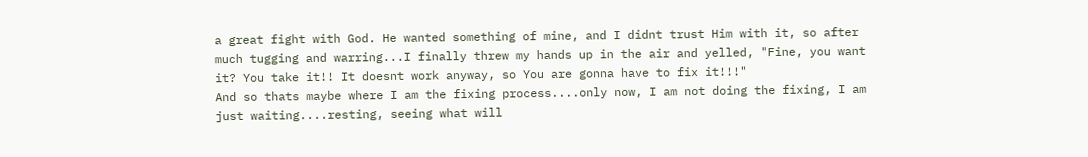a great fight with God. He wanted something of mine, and I didnt trust Him with it, so after much tugging and warring...I finally threw my hands up in the air and yelled, "Fine, you want it? You take it!! It doesnt work anyway, so You are gonna have to fix it!!!"
And so thats maybe where I am the fixing process....only now, I am not doing the fixing, I am just waiting....resting, seeing what will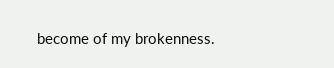become of my brokenness.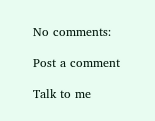No comments:

Post a comment

Talk to me